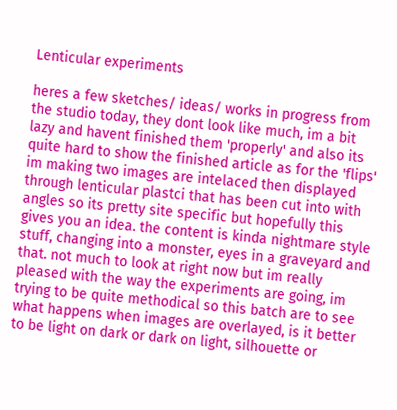Lenticular experiments

heres a few sketches/ ideas/ works in progress from the studio today, they dont look like much, im a bit lazy and havent finished them 'properly' and also its quite hard to show the finished article as for the 'flips' im making two images are intelaced then displayed through lenticular plastci that has been cut into with angles so its pretty site specific but hopefully this gives you an idea. the content is kinda nightmare style stuff, changing into a monster, eyes in a graveyard and that. not much to look at right now but im really pleased with the way the experiments are going, im trying to be quite methodical so this batch are to see what happens when images are overlayed, is it better to be light on dark or dark on light, silhouette or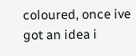coloured, once ive got an idea i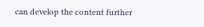can develop the content further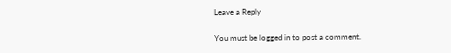Leave a Reply

You must be logged in to post a comment.